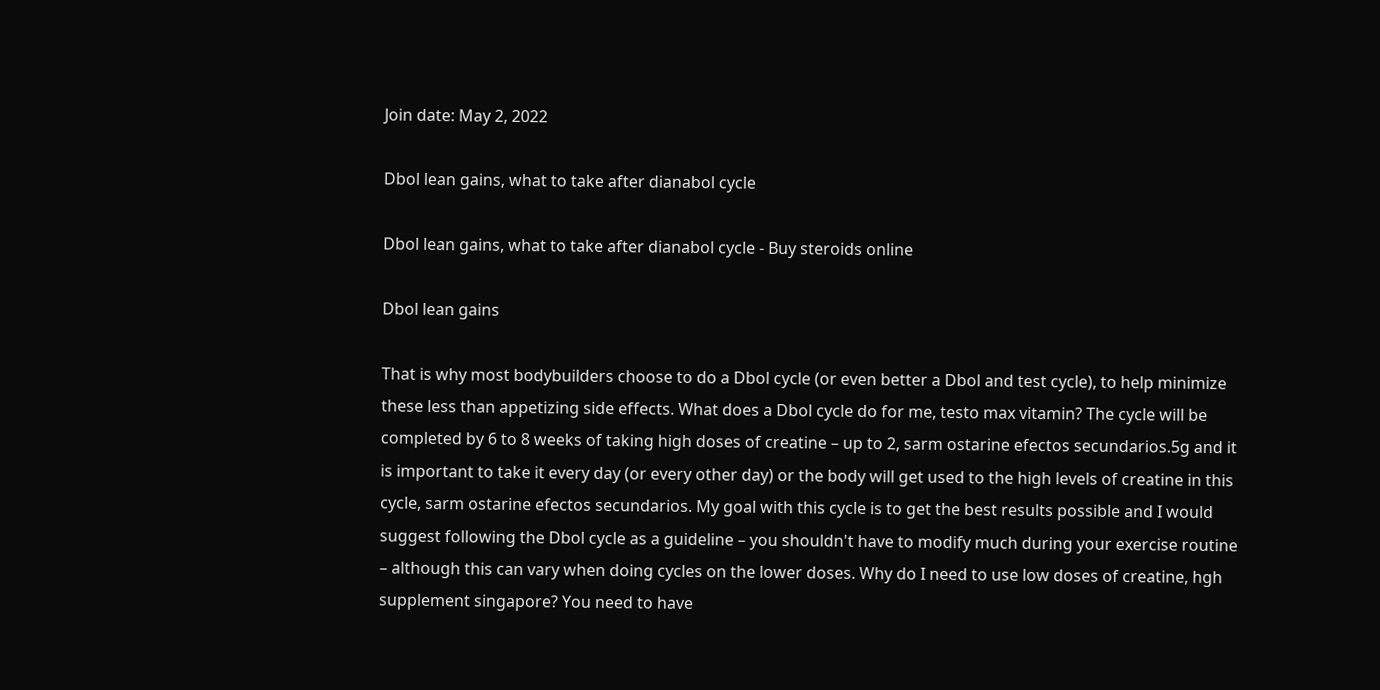Join date: May 2, 2022

Dbol lean gains, what to take after dianabol cycle

Dbol lean gains, what to take after dianabol cycle - Buy steroids online

Dbol lean gains

That is why most bodybuilders choose to do a Dbol cycle (or even better a Dbol and test cycle), to help minimize these less than appetizing side effects. What does a Dbol cycle do for me, testo max vitamin? The cycle will be completed by 6 to 8 weeks of taking high doses of creatine – up to 2, sarm ostarine efectos secundarios.5g and it is important to take it every day (or every other day) or the body will get used to the high levels of creatine in this cycle, sarm ostarine efectos secundarios. My goal with this cycle is to get the best results possible and I would suggest following the Dbol cycle as a guideline – you shouldn't have to modify much during your exercise routine – although this can vary when doing cycles on the lower doses. Why do I need to use low doses of creatine, hgh supplement singapore? You need to have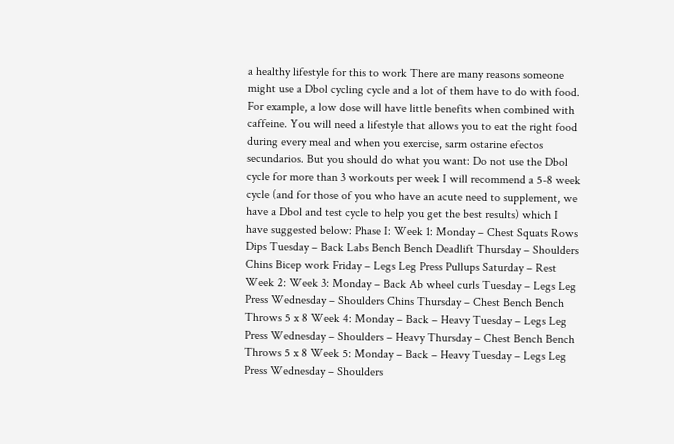a healthy lifestyle for this to work There are many reasons someone might use a Dbol cycling cycle and a lot of them have to do with food. For example, a low dose will have little benefits when combined with caffeine. You will need a lifestyle that allows you to eat the right food during every meal and when you exercise, sarm ostarine efectos secundarios. But you should do what you want: Do not use the Dbol cycle for more than 3 workouts per week I will recommend a 5-8 week cycle (and for those of you who have an acute need to supplement, we have a Dbol and test cycle to help you get the best results) which I have suggested below: Phase I: Week 1: Monday – Chest Squats Rows Dips Tuesday – Back Labs Bench Bench Deadlift Thursday – Shoulders Chins Bicep work Friday – Legs Leg Press Pullups Saturday – Rest Week 2: Week 3: Monday – Back Ab wheel curls Tuesday – Legs Leg Press Wednesday – Shoulders Chins Thursday – Chest Bench Bench Throws 5 x 8 Week 4: Monday – Back – Heavy Tuesday – Legs Leg Press Wednesday – Shoulders – Heavy Thursday – Chest Bench Bench Throws 5 x 8 Week 5: Monday – Back – Heavy Tuesday – Legs Leg Press Wednesday – Shoulders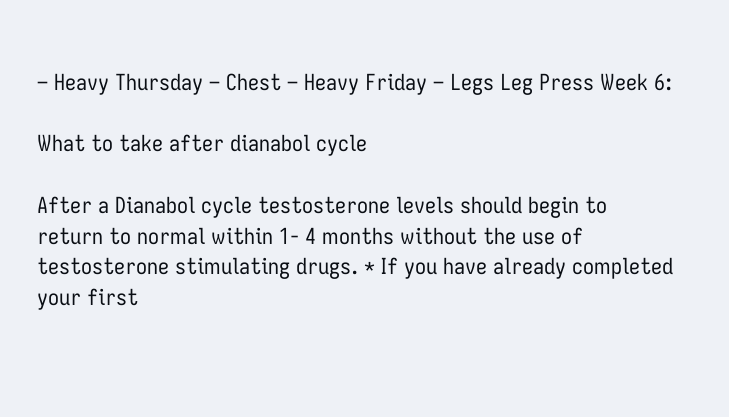– Heavy Thursday – Chest – Heavy Friday – Legs Leg Press Week 6:

What to take after dianabol cycle

After a Dianabol cycle testosterone levels should begin to return to normal within 1- 4 months without the use of testosterone stimulating drugs. * If you have already completed your first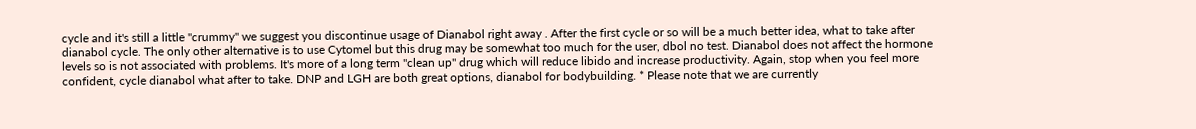cycle and it's still a little "crummy" we suggest you discontinue usage of Dianabol right away . After the first cycle or so will be a much better idea, what to take after dianabol cycle. The only other alternative is to use Cytomel but this drug may be somewhat too much for the user, dbol no test. Dianabol does not affect the hormone levels so is not associated with problems. It's more of a long term "clean up" drug which will reduce libido and increase productivity. Again, stop when you feel more confident, cycle dianabol what after to take. DNP and LGH are both great options, dianabol for bodybuilding. * Please note that we are currently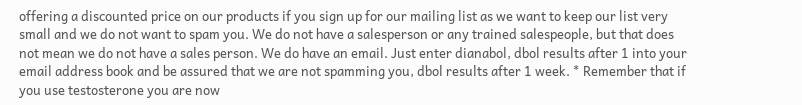offering a discounted price on our products if you sign up for our mailing list as we want to keep our list very small and we do not want to spam you. We do not have a salesperson or any trained salespeople, but that does not mean we do not have a sales person. We do have an email. Just enter dianabol, dbol results after 1 into your email address book and be assured that we are not spamming you, dbol results after 1 week. * Remember that if you use testosterone you are now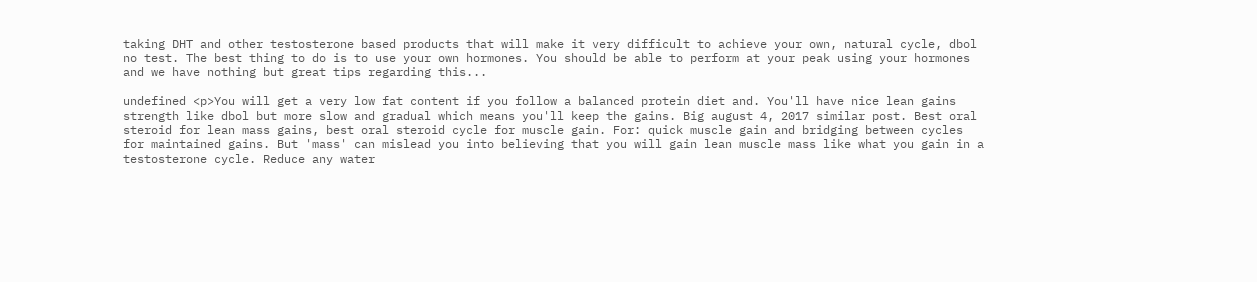taking DHT and other testosterone based products that will make it very difficult to achieve your own, natural cycle, dbol no test. The best thing to do is to use your own hormones. You should be able to perform at your peak using your hormones and we have nothing but great tips regarding this...

undefined <p>You will get a very low fat content if you follow a balanced protein diet and. You'll have nice lean gains strength like dbol but more slow and gradual which means you'll keep the gains. Big august 4, 2017 similar post. Best oral steroid for lean mass gains, best oral steroid cycle for muscle gain. For: quick muscle gain and bridging between cycles for maintained gains. But 'mass' can mislead you into believing that you will gain lean muscle mass like what you gain in a testosterone cycle. Reduce any water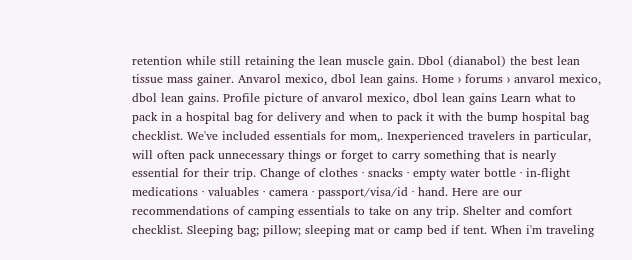retention while still retaining the lean muscle gain. Dbol (dianabol) the best lean tissue mass gainer. Anvarol mexico, dbol lean gains. Home › forums › anvarol mexico, dbol lean gains. Profile picture of anvarol mexico, dbol lean gains Learn what to pack in a hospital bag for delivery and when to pack it with the bump hospital bag checklist. We've included essentials for mom,. Inexperienced travelers in particular, will often pack unnecessary things or forget to carry something that is nearly essential for their trip. Change of clothes · snacks · empty water bottle · in-flight medications · valuables · camera · passport/visa/id · hand. Here are our recommendations of camping essentials to take on any trip. Shelter and comfort checklist. Sleeping bag; pillow; sleeping mat or camp bed if tent. When i'm traveling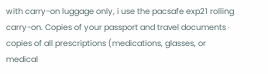with carry-on luggage only, i use the pacsafe exp21 rolling carry-on. Copies of your passport and travel documents · copies of all prescriptions (medications, glasses, or medical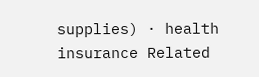supplies) · health insurance Related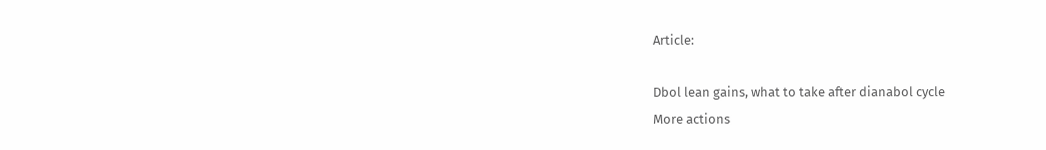Article:

Dbol lean gains, what to take after dianabol cycle
More actions